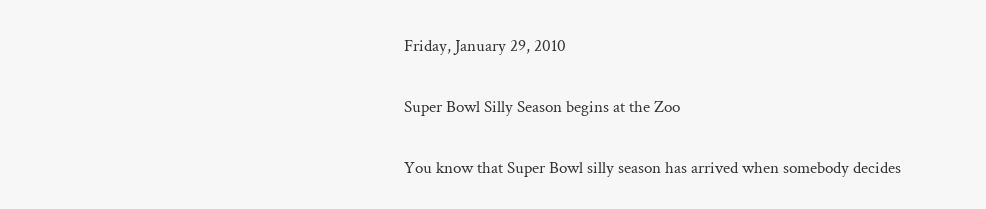Friday, January 29, 2010

Super Bowl Silly Season begins at the Zoo

You know that Super Bowl silly season has arrived when somebody decides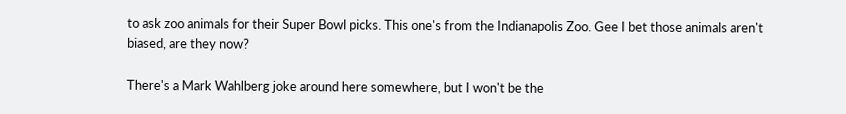to ask zoo animals for their Super Bowl picks. This one's from the Indianapolis Zoo. Gee I bet those animals aren't biased, are they now?

There's a Mark Wahlberg joke around here somewhere, but I won't be the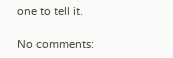one to tell it.

No comments: